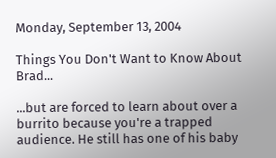Monday, September 13, 2004

Things You Don't Want to Know About Brad...

...but are forced to learn about over a burrito because you're a trapped audience. He still has one of his baby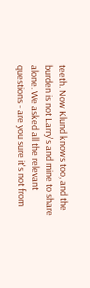teeth. Now Klund knows too, and the burden is not Larry's and mine to share alone. We asked all the relevant questions - are you sure it's not from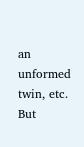an unformed twin, etc. But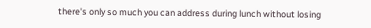there's only so much you can address during lunch without losing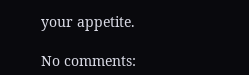your appetite.

No comments: